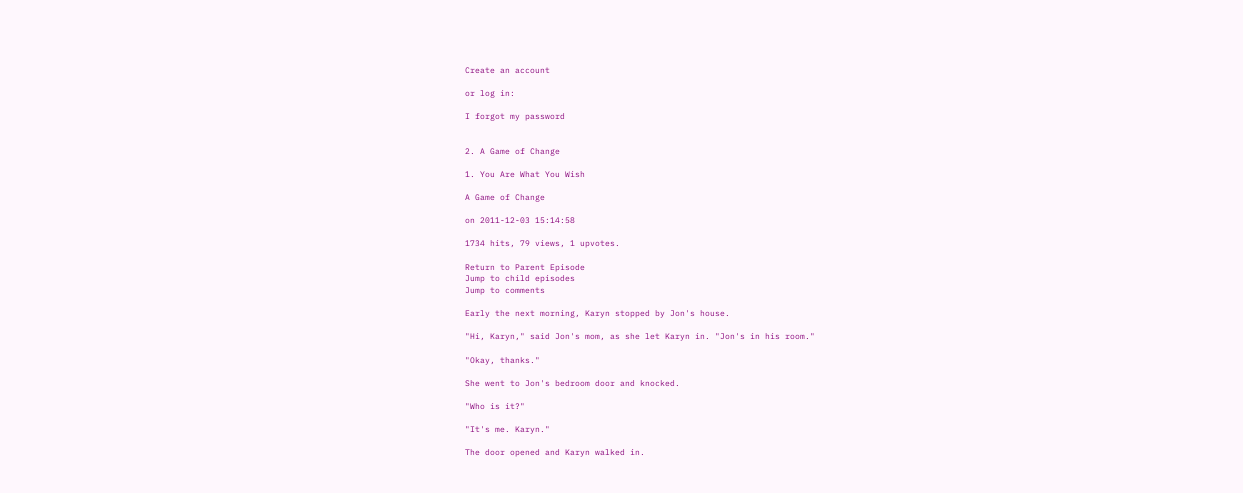Create an account

or log in:

I forgot my password


2. A Game of Change

1. You Are What You Wish

A Game of Change

on 2011-12-03 15:14:58

1734 hits, 79 views, 1 upvotes.

Return to Parent Episode
Jump to child episodes
Jump to comments

Early the next morning, Karyn stopped by Jon's house.

"Hi, Karyn," said Jon's mom, as she let Karyn in. "Jon's in his room."

"Okay, thanks."

She went to Jon's bedroom door and knocked.

"Who is it?"

"It's me. Karyn."

The door opened and Karyn walked in.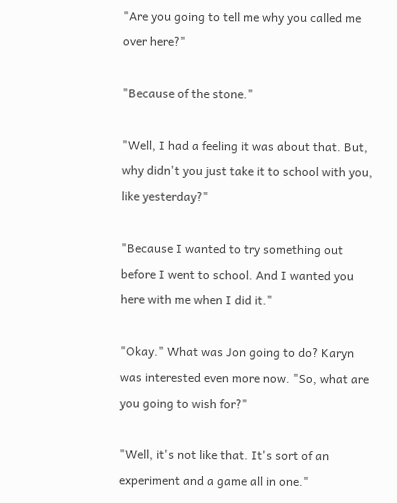"Are you going to tell me why you called me over here?"

"Because of the stone."

"Well, I had a feeling it was about that. But, why didn't you just take it to school with you, like yesterday?"

"Because I wanted to try something out before I went to school. And I wanted you here with me when I did it."

"Okay." What was Jon going to do? Karyn was interested even more now. "So, what are you going to wish for?"

"Well, it's not like that. It's sort of an experiment and a game all in one."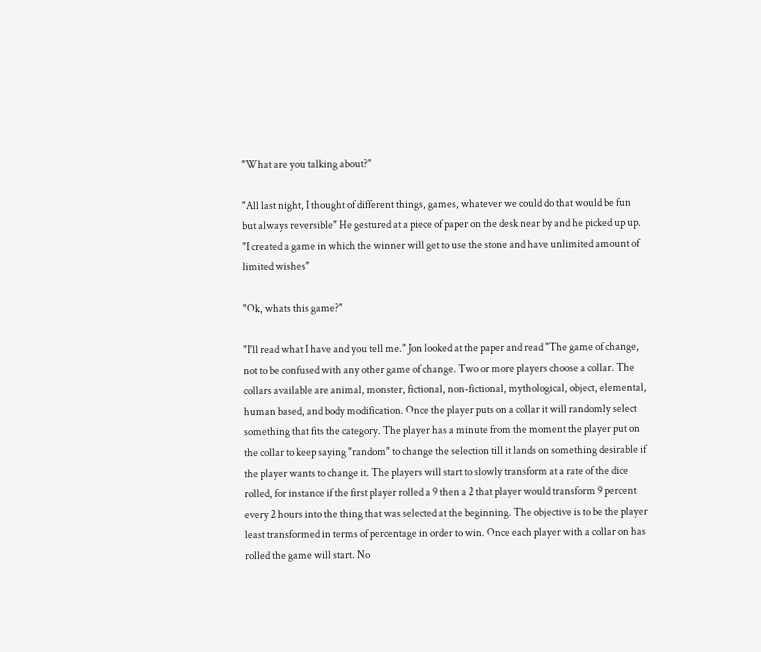"What are you talking about?"

"All last night, I thought of different things, games, whatever we could do that would be fun but always reversible" He gestured at a piece of paper on the desk near by and he picked up up. "I created a game in which the winner will get to use the stone and have unlimited amount of limited wishes"

"Ok, whats this game?"

"I'll read what I have and you tell me." Jon looked at the paper and read "The game of change, not to be confused with any other game of change. Two or more players choose a collar. The collars available are animal, monster, fictional, non-fictional, mythological, object, elemental, human based, and body modification. Once the player puts on a collar it will randomly select something that fits the category. The player has a minute from the moment the player put on the collar to keep saying "random" to change the selection till it lands on something desirable if the player wants to change it. The players will start to slowly transform at a rate of the dice rolled, for instance if the first player rolled a 9 then a 2 that player would transform 9 percent every 2 hours into the thing that was selected at the beginning. The objective is to be the player least transformed in terms of percentage in order to win. Once each player with a collar on has rolled the game will start. No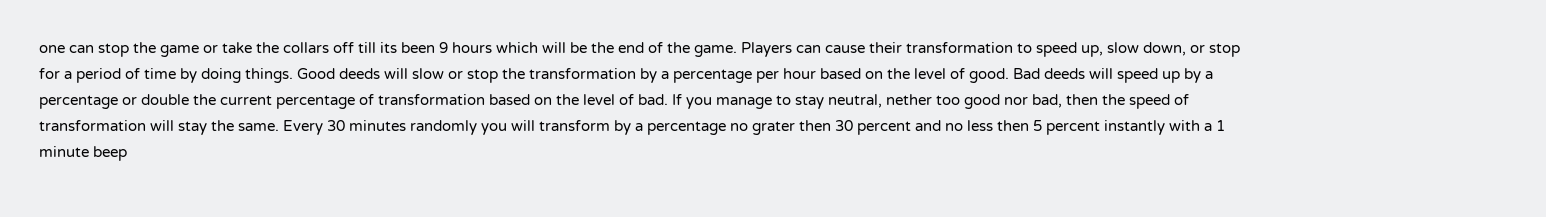one can stop the game or take the collars off till its been 9 hours which will be the end of the game. Players can cause their transformation to speed up, slow down, or stop for a period of time by doing things. Good deeds will slow or stop the transformation by a percentage per hour based on the level of good. Bad deeds will speed up by a percentage or double the current percentage of transformation based on the level of bad. If you manage to stay neutral, nether too good nor bad, then the speed of transformation will stay the same. Every 30 minutes randomly you will transform by a percentage no grater then 30 percent and no less then 5 percent instantly with a 1 minute beep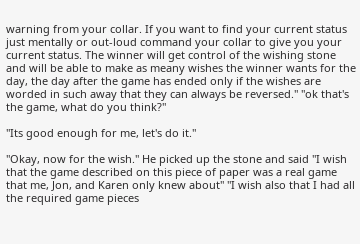warning from your collar. If you want to find your current status just mentally or out-loud command your collar to give you your current status. The winner will get control of the wishing stone and will be able to make as meany wishes the winner wants for the day, the day after the game has ended only if the wishes are worded in such away that they can always be reversed." "ok that's the game, what do you think?"

"Its good enough for me, let's do it."

"Okay, now for the wish." He picked up the stone and said "I wish that the game described on this piece of paper was a real game that me, Jon, and Karen only knew about" "I wish also that I had all the required game pieces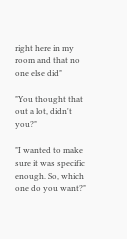right here in my room and that no one else did"

"You thought that out a lot, didn't you?"

"I wanted to make sure it was specific enough. So, which one do you want?"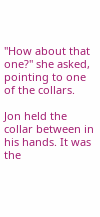"How about that one?" she asked, pointing to one of the collars.

Jon held the collar between in his hands. It was the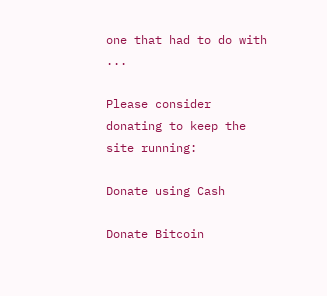one that had to do with ...

Please consider donating to keep the site running:

Donate using Cash

Donate Bitcoin